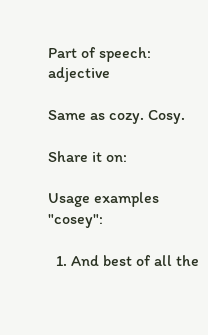Part of speech: adjective

Same as cozy. Cosy.

Share it on:

Usage examples "cosey":

  1. And best of all the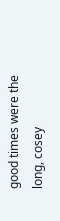good times were the long, cosey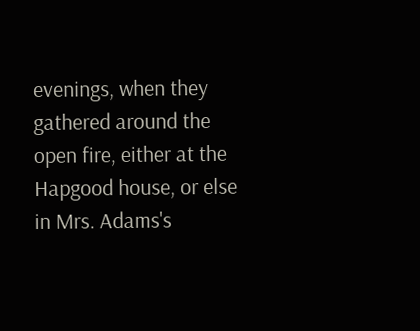evenings, when they gathered around the open fire, either at the Hapgood house, or else in Mrs. Adams's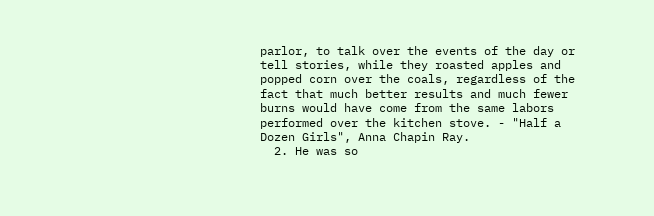parlor, to talk over the events of the day or tell stories, while they roasted apples and popped corn over the coals, regardless of the fact that much better results and much fewer burns would have come from the same labors performed over the kitchen stove. - "Half a Dozen Girls", Anna Chapin Ray.
  2. He was so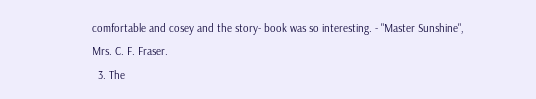comfortable and cosey and the story- book was so interesting. - "Master Sunshine", Mrs. C. F. Fraser.
  3. The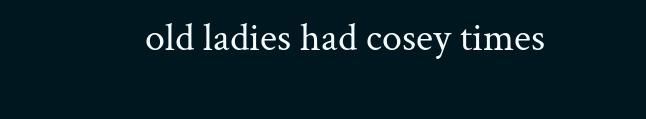old ladies had cosey times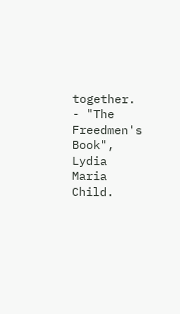together. - "The Freedmen's Book", Lydia Maria Child.